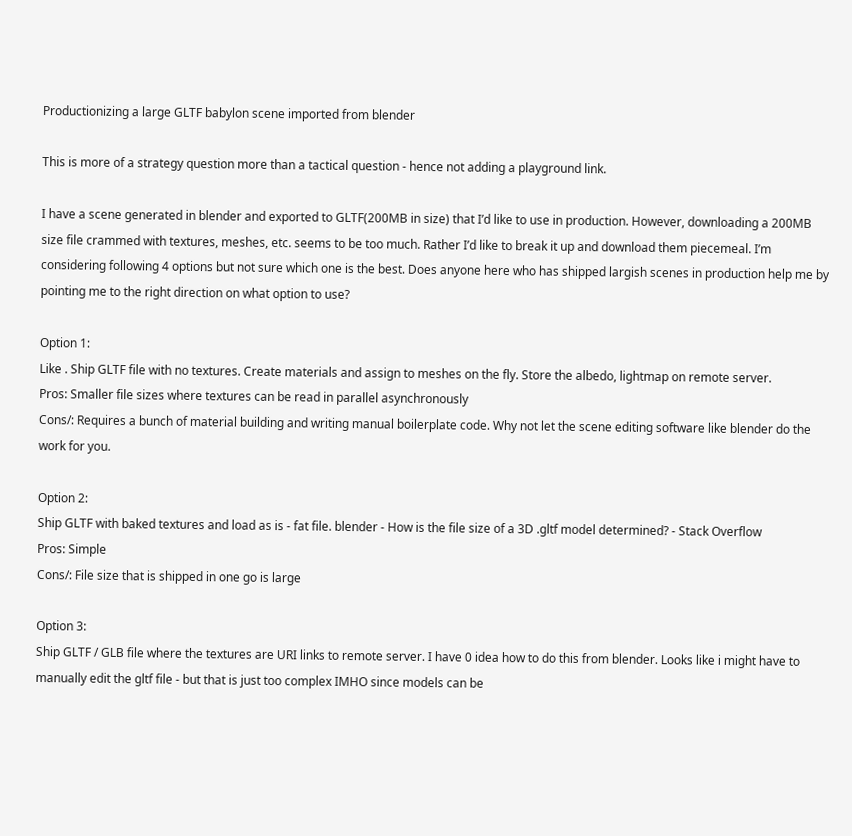Productionizing a large GLTF babylon scene imported from blender

This is more of a strategy question more than a tactical question - hence not adding a playground link.

I have a scene generated in blender and exported to GLTF(200MB in size) that I’d like to use in production. However, downloading a 200MB size file crammed with textures, meshes, etc. seems to be too much. Rather I’d like to break it up and download them piecemeal. I’m considering following 4 options but not sure which one is the best. Does anyone here who has shipped largish scenes in production help me by pointing me to the right direction on what option to use?

Option 1:
Like . Ship GLTF file with no textures. Create materials and assign to meshes on the fly. Store the albedo, lightmap on remote server.
Pros: Smaller file sizes where textures can be read in parallel asynchronously
Cons/: Requires a bunch of material building and writing manual boilerplate code. Why not let the scene editing software like blender do the work for you.

Option 2:
Ship GLTF with baked textures and load as is - fat file. blender - How is the file size of a 3D .gltf model determined? - Stack Overflow
Pros: Simple
Cons/: File size that is shipped in one go is large

Option 3:
Ship GLTF / GLB file where the textures are URI links to remote server. I have 0 idea how to do this from blender. Looks like i might have to manually edit the gltf file - but that is just too complex IMHO since models can be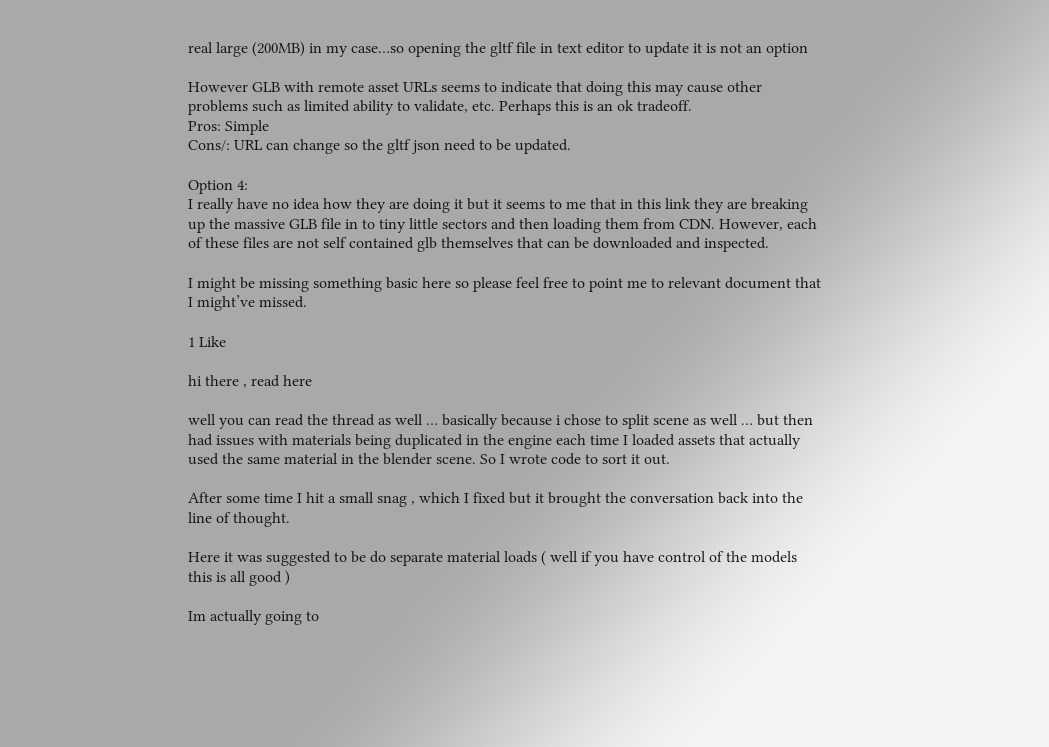real large (200MB) in my case…so opening the gltf file in text editor to update it is not an option

However GLB with remote asset URLs seems to indicate that doing this may cause other problems such as limited ability to validate, etc. Perhaps this is an ok tradeoff.
Pros: Simple
Cons/: URL can change so the gltf json need to be updated.

Option 4:
I really have no idea how they are doing it but it seems to me that in this link they are breaking up the massive GLB file in to tiny little sectors and then loading them from CDN. However, each of these files are not self contained glb themselves that can be downloaded and inspected.

I might be missing something basic here so please feel free to point me to relevant document that I might’ve missed.

1 Like

hi there , read here

well you can read the thread as well … basically because i chose to split scene as well … but then had issues with materials being duplicated in the engine each time I loaded assets that actually used the same material in the blender scene. So I wrote code to sort it out.

After some time I hit a small snag , which I fixed but it brought the conversation back into the line of thought.

Here it was suggested to be do separate material loads ( well if you have control of the models this is all good )

Im actually going to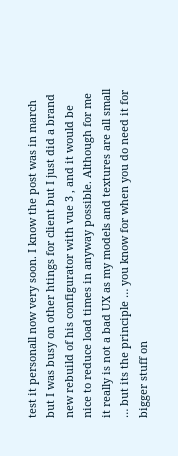test it personall now very soon. I know the post was in march but I was busy on other htings for client but I just did a brand new rebuild of his configurator with vue 3 , and it would be nice to reduce load times in anyway possible. Although for me it really is not a bad UX as my models and textures are all small … but its the principle … you know for when you do need it for bigger stuff on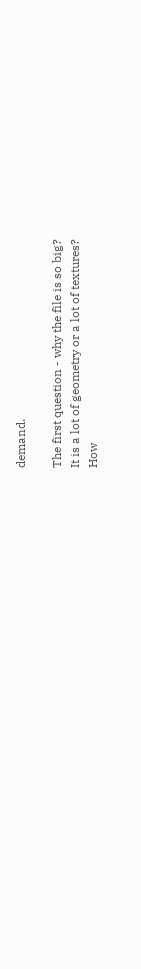demand.

The first question - why the file is so big?
It is a lot of geometry or a lot of textures?
How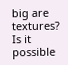big are textures? Is it possible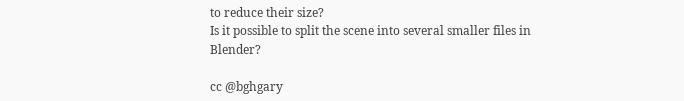to reduce their size?
Is it possible to split the scene into several smaller files in Blender?

cc @bghgary